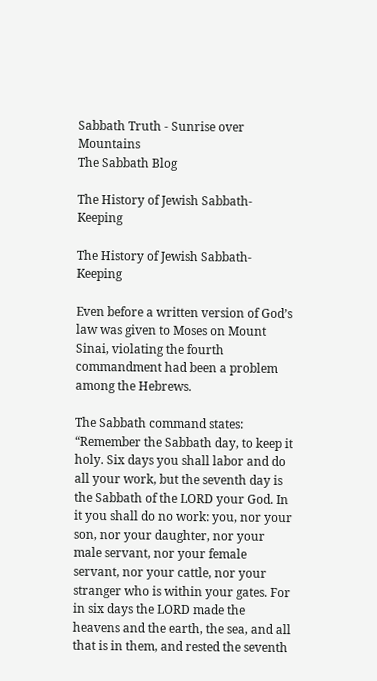Sabbath Truth - Sunrise over Mountains
The Sabbath Blog

The History of Jewish Sabbath-Keeping

The History of Jewish Sabbath-Keeping

Even before a written version of God’s law was given to Moses on Mount Sinai, violating the fourth commandment had been a problem among the Hebrews.

The Sabbath command states: “Remember the Sabbath day, to keep it holy. Six days you shall labor and do all your work, but the seventh day is the Sabbath of the LORD your God. In it you shall do no work: you, nor your son, nor your daughter, nor your male servant, nor your female servant, nor your cattle, nor your stranger who is within your gates. For in six days the LORD made the heavens and the earth, the sea, and all that is in them, and rested the seventh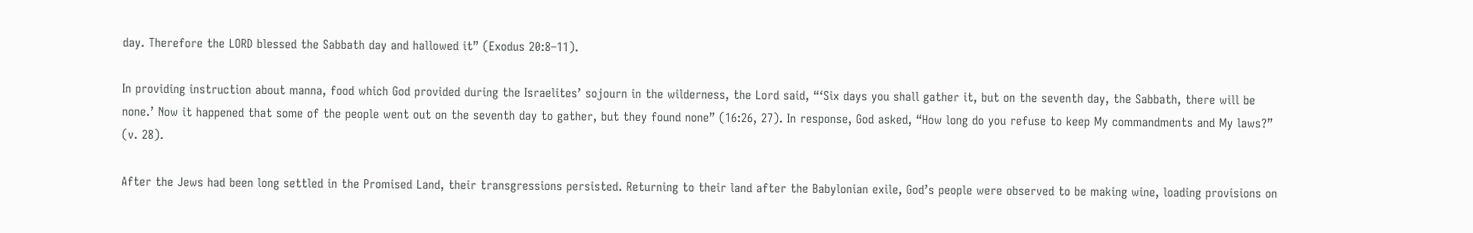day. Therefore the LORD blessed the Sabbath day and hallowed it” (Exodus 20:8–11).

In providing instruction about manna, food which God provided during the Israelites’ sojourn in the wilderness, the Lord said, “‘Six days you shall gather it, but on the seventh day, the Sabbath, there will be none.’ Now it happened that some of the people went out on the seventh day to gather, but they found none” (16:26, 27). In response, God asked, “How long do you refuse to keep My commandments and My laws?” (v. 28).

After the Jews had been long settled in the Promised Land, their transgressions persisted. Returning to their land after the Babylonian exile, God’s people were observed to be making wine, loading provisions on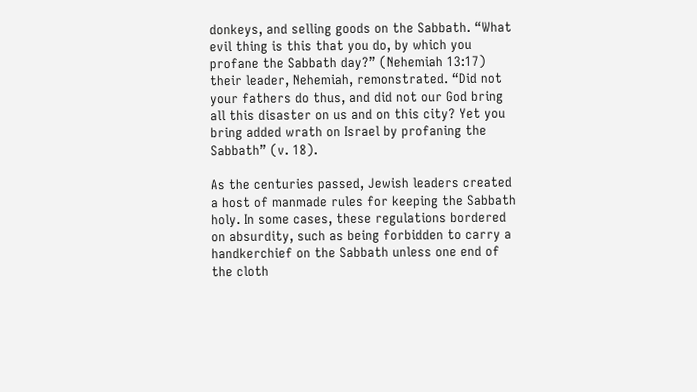donkeys, and selling goods on the Sabbath. “What evil thing is this that you do, by which you profane the Sabbath day?” (Nehemiah 13:17) their leader, Nehemiah, remonstrated. “Did not your fathers do thus, and did not our God bring all this disaster on us and on this city? Yet you bring added wrath on Israel by profaning the Sabbath” (v. 18).

As the centuries passed, Jewish leaders created a host of manmade rules for keeping the Sabbath holy. In some cases, these regulations bordered on absurdity, such as being forbidden to carry a handkerchief on the Sabbath unless one end of the cloth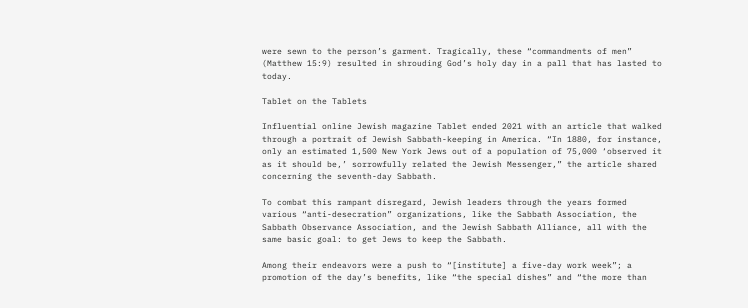were sewn to the person’s garment. Tragically, these “commandments of men” (Matthew 15:9) resulted in shrouding God’s holy day in a pall that has lasted to today.

Tablet on the Tablets

Influential online Jewish magazine Tablet ended 2021 with an article that walked through a portrait of Jewish Sabbath-keeping in America. “In 1880, for instance, only an estimated 1,500 New York Jews out of a population of 75,000 ‘observed it as it should be,’ sorrowfully related the Jewish Messenger,” the article shared concerning the seventh-day Sabbath.

To combat this rampant disregard, Jewish leaders through the years formed various “anti-desecration” organizations, like the Sabbath Association, the Sabbath Observance Association, and the Jewish Sabbath Alliance, all with the same basic goal: to get Jews to keep the Sabbath.

Among their endeavors were a push to “[institute] a five-day work week”; a promotion of the day’s benefits, like “the special dishes” and “the more than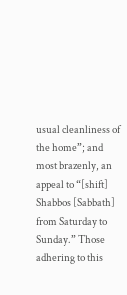usual cleanliness of the home”; and most brazenly, an appeal to “[shift] Shabbos [Sabbath] from Saturday to Sunday.” Those adhering to this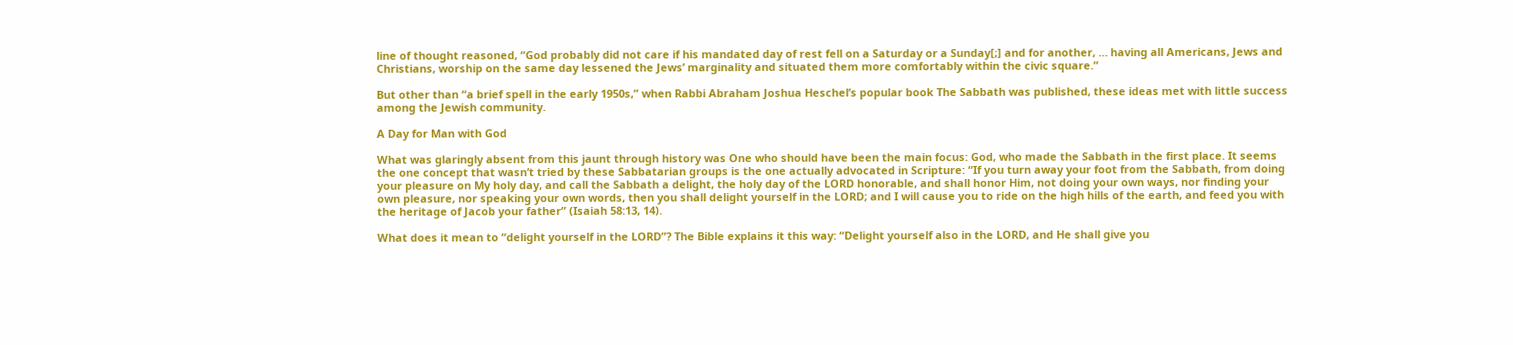line of thought reasoned, “God probably did not care if his mandated day of rest fell on a Saturday or a Sunday[;] and for another, … having all Americans, Jews and Christians, worship on the same day lessened the Jews’ marginality and situated them more comfortably within the civic square.”

But other than “a brief spell in the early 1950s,” when Rabbi Abraham Joshua Heschel’s popular book The Sabbath was published, these ideas met with little success among the Jewish community.

A Day for Man with God

What was glaringly absent from this jaunt through history was One who should have been the main focus: God, who made the Sabbath in the first place. It seems the one concept that wasn’t tried by these Sabbatarian groups is the one actually advocated in Scripture: “If you turn away your foot from the Sabbath, from doing your pleasure on My holy day, and call the Sabbath a delight, the holy day of the LORD honorable, and shall honor Him, not doing your own ways, nor finding your own pleasure, nor speaking your own words, then you shall delight yourself in the LORD; and I will cause you to ride on the high hills of the earth, and feed you with the heritage of Jacob your father” (Isaiah 58:13, 14).

What does it mean to “delight yourself in the LORD”? The Bible explains it this way: “Delight yourself also in the LORD, and He shall give you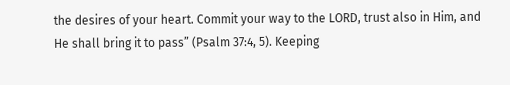the desires of your heart. Commit your way to the LORD, trust also in Him, and He shall bring it to pass” (Psalm 37:4, 5). Keeping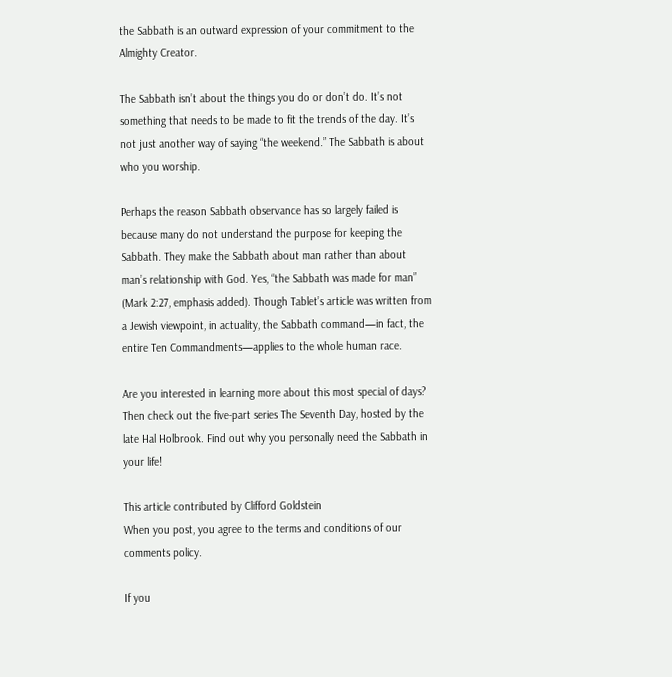the Sabbath is an outward expression of your commitment to the Almighty Creator.

The Sabbath isn’t about the things you do or don’t do. It’s not something that needs to be made to fit the trends of the day. It’s not just another way of saying “the weekend.” The Sabbath is about who you worship.

Perhaps the reason Sabbath observance has so largely failed is because many do not understand the purpose for keeping the Sabbath. They make the Sabbath about man rather than about man’s relationship with God. Yes, “the Sabbath was made for man” (Mark 2:27, emphasis added). Though Tablet’s article was written from a Jewish viewpoint, in actuality, the Sabbath command—in fact, the entire Ten Commandments—applies to the whole human race.

Are you interested in learning more about this most special of days? Then check out the five-part series The Seventh Day, hosted by the late Hal Holbrook. Find out why you personally need the Sabbath in your life!

This article contributed by Clifford Goldstein
When you post, you agree to the terms and conditions of our comments policy.

If you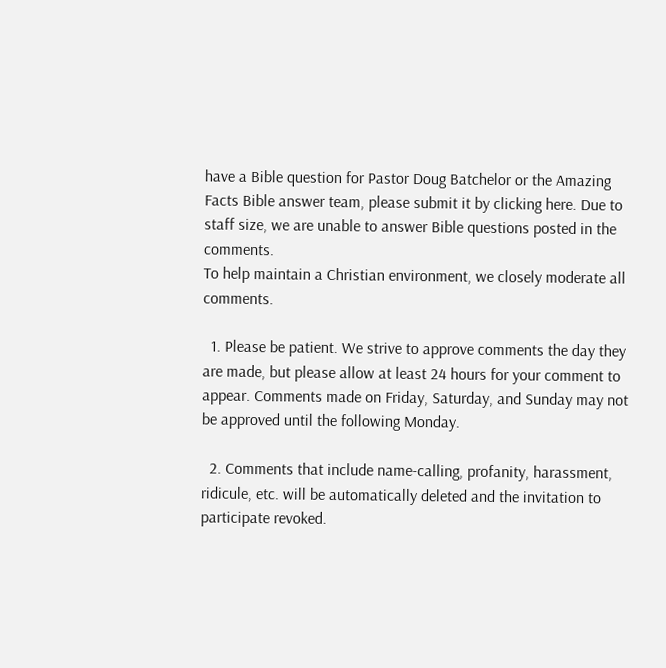have a Bible question for Pastor Doug Batchelor or the Amazing Facts Bible answer team, please submit it by clicking here. Due to staff size, we are unable to answer Bible questions posted in the comments.
To help maintain a Christian environment, we closely moderate all comments.

  1. Please be patient. We strive to approve comments the day they are made, but please allow at least 24 hours for your comment to appear. Comments made on Friday, Saturday, and Sunday may not be approved until the following Monday.

  2. Comments that include name-calling, profanity, harassment, ridicule, etc. will be automatically deleted and the invitation to participate revoked.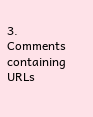3. Comments containing URLs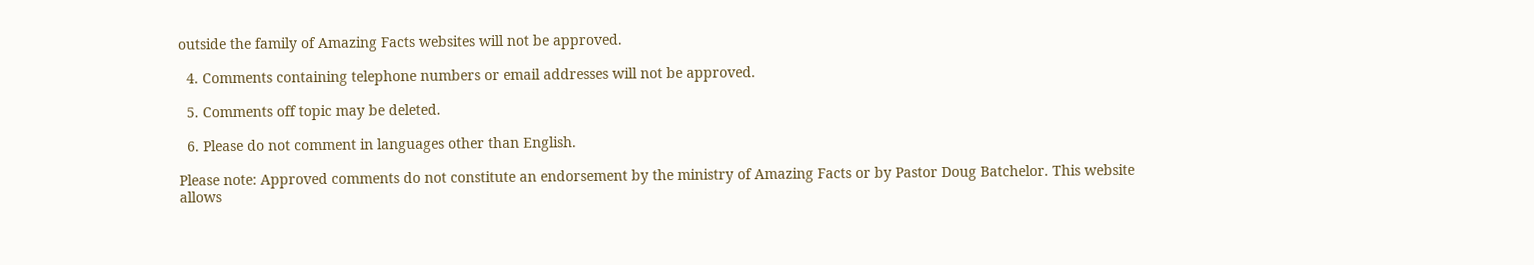outside the family of Amazing Facts websites will not be approved.

  4. Comments containing telephone numbers or email addresses will not be approved.

  5. Comments off topic may be deleted.

  6. Please do not comment in languages other than English.

Please note: Approved comments do not constitute an endorsement by the ministry of Amazing Facts or by Pastor Doug Batchelor. This website allows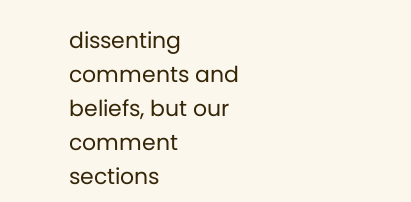dissenting comments and beliefs, but our comment sections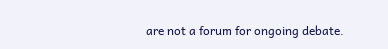are not a forum for ongoing debate.